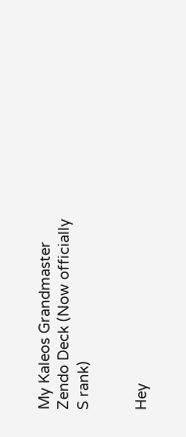My Kaleos Grandmaster Zendo Deck (Now officially S rank)


Hey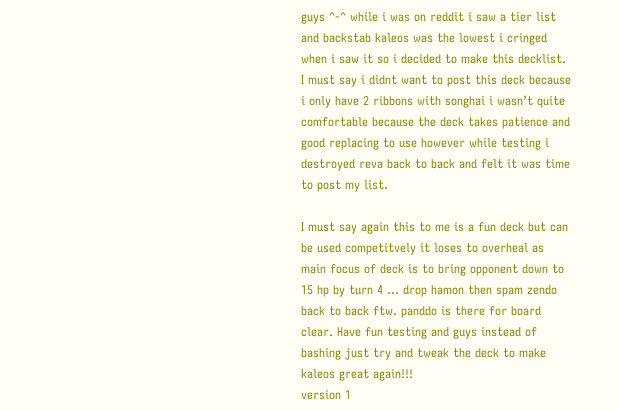guys ^-^ while i was on reddit i saw a tier list and backstab kaleos was the lowest i cringed when i saw it so i decided to make this decklist. I must say i didnt want to post this deck because i only have 2 ribbons with songhai i wasn’t quite comfortable because the deck takes patience and good replacing to use however while testing i destroyed reva back to back and felt it was time to post my list.

I must say again this to me is a fun deck but can be used competitvely it loses to overheal as main focus of deck is to bring opponent down to 15 hp by turn 4 … drop hamon then spam zendo back to back ftw. panddo is there for board clear. Have fun testing and guys instead of bashing just try and tweak the deck to make kaleos great again!!!
version 1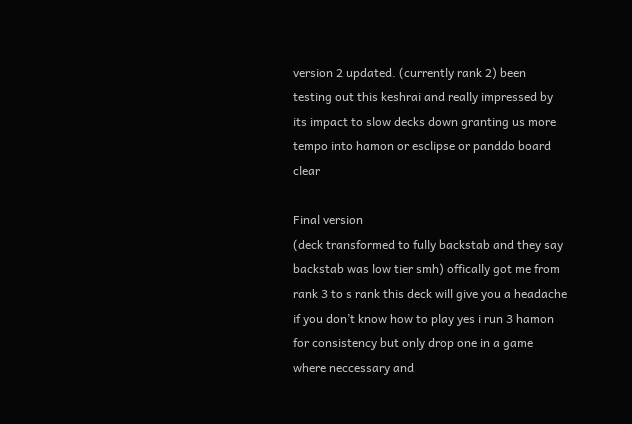version 2 updated. (currently rank 2) been testing out this keshrai and really impressed by its impact to slow decks down granting us more tempo into hamon or esclipse or panddo board clear

Final version
(deck transformed to fully backstab and they say backstab was low tier smh) offically got me from rank 3 to s rank this deck will give you a headache if you don’t know how to play yes i run 3 hamon for consistency but only drop one in a game where neccessary and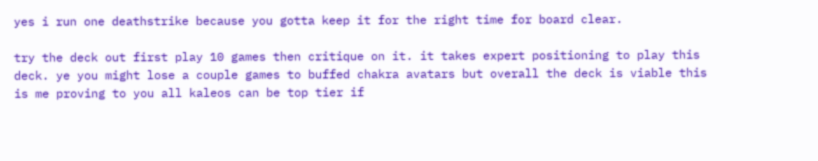yes i run one deathstrike because you gotta keep it for the right time for board clear.

try the deck out first play 10 games then critique on it. it takes expert positioning to play this deck. ye you might lose a couple games to buffed chakra avatars but overall the deck is viable this is me proving to you all kaleos can be top tier if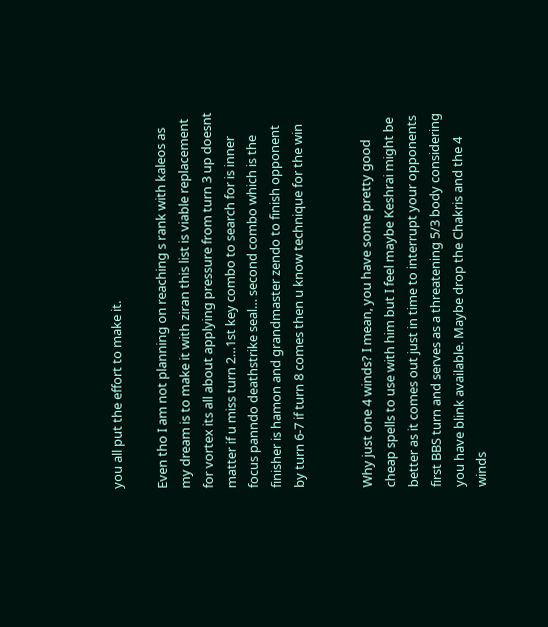you all put the effort to make it.

Even tho I am not planning on reaching s rank with kaleos as my dream is to make it with ziran this list is viable replacement for vortex its all about applying pressure from turn 3 up doesnt matter if u miss turn 2…1st key combo to search for is inner focus panndo deathstrike seal… second combo which is the finisher is hamon and grandmaster zendo to finish opponent by turn 6-7 if turn 8 comes then u know technique for the win


Why just one 4 winds? I mean, you have some pretty good cheap spells to use with him but I feel maybe Keshrai might be better as it comes out just in time to interrupt your opponents first BBS turn and serves as a threatening 5/3 body considering you have blink available. Maybe drop the Chakris and the 4 winds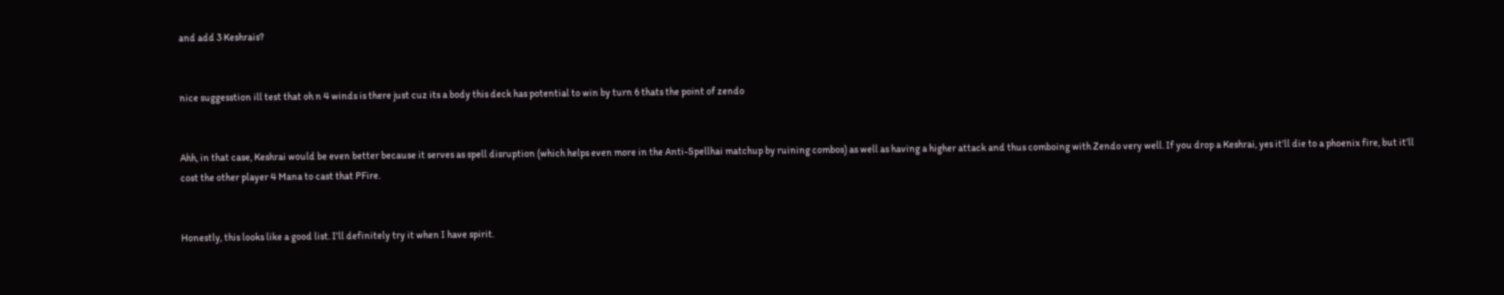and add 3 Keshrais?


nice suggesstion ill test that oh n 4 winds is there just cuz its a body this deck has potential to win by turn 6 thats the point of zendo


Ahh, in that case, Keshrai would be even better because it serves as spell disruption (which helps even more in the Anti-Spellhai matchup by ruining combos) as well as having a higher attack and thus comboing with Zendo very well. If you drop a Keshrai, yes it’ll die to a phoenix fire, but it’ll cost the other player 4 Mana to cast that PFire.


Honestly, this looks like a good list. I’ll definitely try it when I have spirit.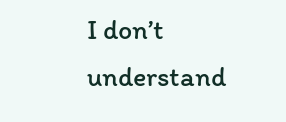I don’t understand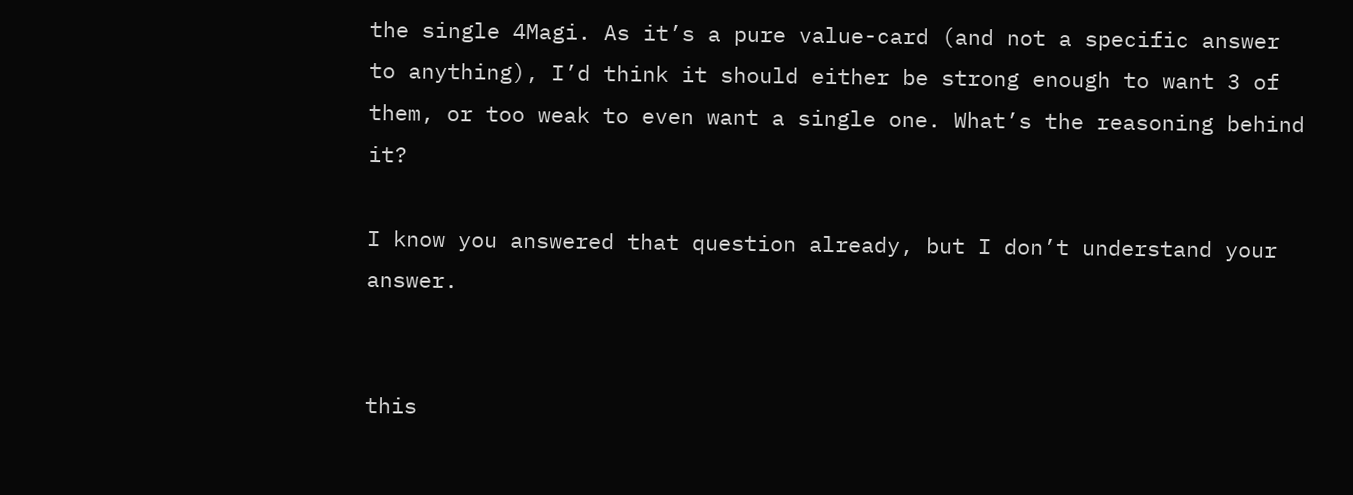the single 4Magi. As it’s a pure value-card (and not a specific answer to anything), I’d think it should either be strong enough to want 3 of them, or too weak to even want a single one. What’s the reasoning behind it?

I know you answered that question already, but I don’t understand your answer.


this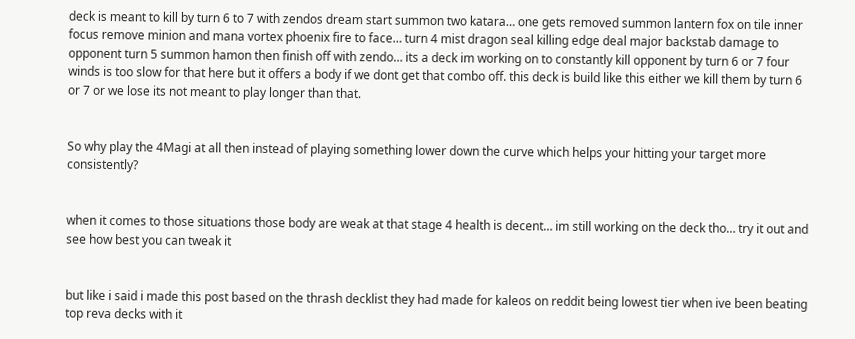deck is meant to kill by turn 6 to 7 with zendos dream start summon two katara… one gets removed summon lantern fox on tile inner focus remove minion and mana vortex phoenix fire to face… turn 4 mist dragon seal killing edge deal major backstab damage to opponent turn 5 summon hamon then finish off with zendo… its a deck im working on to constantly kill opponent by turn 6 or 7 four winds is too slow for that here but it offers a body if we dont get that combo off. this deck is build like this either we kill them by turn 6 or 7 or we lose its not meant to play longer than that.


So why play the 4Magi at all then instead of playing something lower down the curve which helps your hitting your target more consistently?


when it comes to those situations those body are weak at that stage 4 health is decent… im still working on the deck tho… try it out and see how best you can tweak it


but like i said i made this post based on the thrash decklist they had made for kaleos on reddit being lowest tier when ive been beating top reva decks with it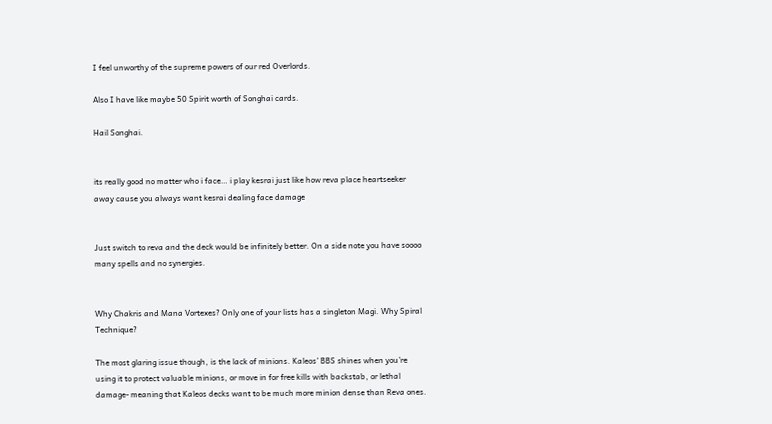I feel unworthy of the supreme powers of our red Overlords.

Also I have like maybe 50 Spirit worth of Songhai cards.

Hail Songhai.


its really good no matter who i face… i play kesrai just like how reva place heartseeker away cause you always want kesrai dealing face damage


Just switch to reva and the deck would be infinitely better. On a side note you have soooo many spells and no synergies.


Why Chakris and Mana Vortexes? Only one of your lists has a singleton Magi. Why Spiral Technique?

The most glaring issue though, is the lack of minions. Kaleos’ BBS shines when you’re using it to protect valuable minions, or move in for free kills with backstab, or lethal damage- meaning that Kaleos decks want to be much more minion dense than Reva ones.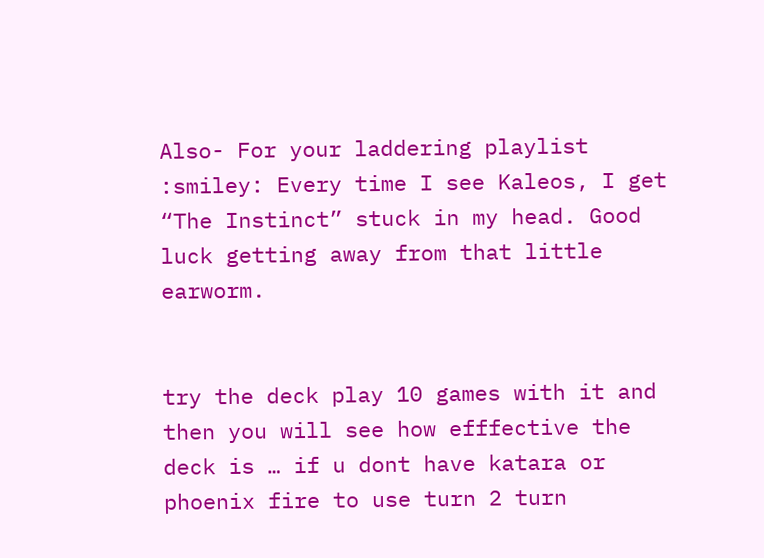Also- For your laddering playlist :smiley: Every time I see Kaleos, I get “The Instinct” stuck in my head. Good luck getting away from that little earworm.


try the deck play 10 games with it and then you will see how efffective the deck is … if u dont have katara or phoenix fire to use turn 2 turn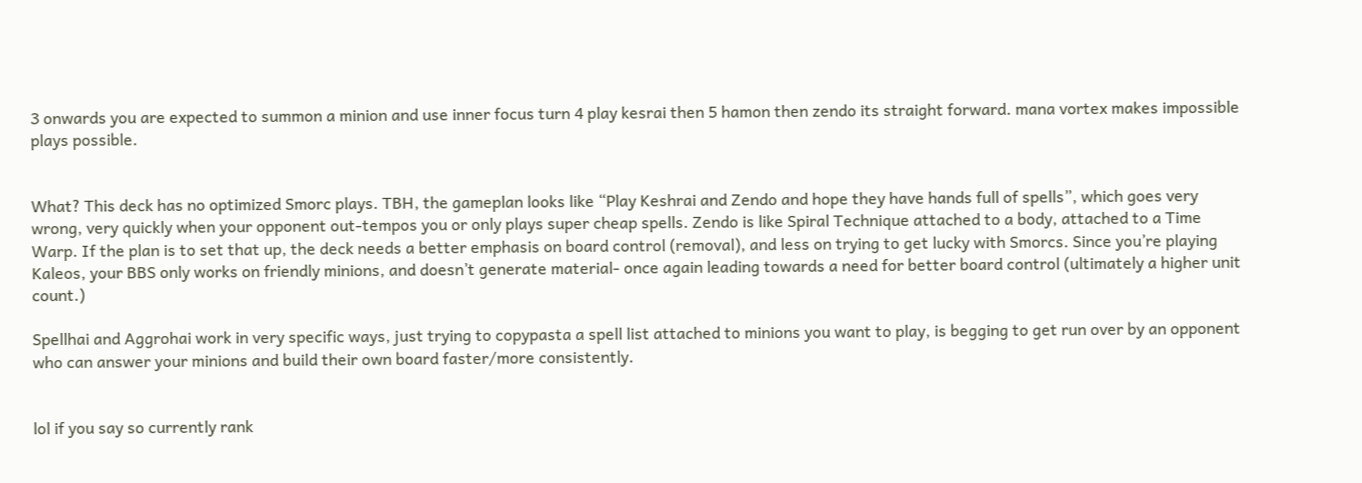3 onwards you are expected to summon a minion and use inner focus turn 4 play kesrai then 5 hamon then zendo its straight forward. mana vortex makes impossible plays possible.


What? This deck has no optimized Smorc plays. TBH, the gameplan looks like “Play Keshrai and Zendo and hope they have hands full of spells”, which goes very wrong, very quickly when your opponent out-tempos you or only plays super cheap spells. Zendo is like Spiral Technique attached to a body, attached to a Time Warp. If the plan is to set that up, the deck needs a better emphasis on board control (removal), and less on trying to get lucky with Smorcs. Since you’re playing Kaleos, your BBS only works on friendly minions, and doesn’t generate material- once again leading towards a need for better board control (ultimately a higher unit count.)

Spellhai and Aggrohai work in very specific ways, just trying to copypasta a spell list attached to minions you want to play, is begging to get run over by an opponent who can answer your minions and build their own board faster/more consistently.


lol if you say so currently rank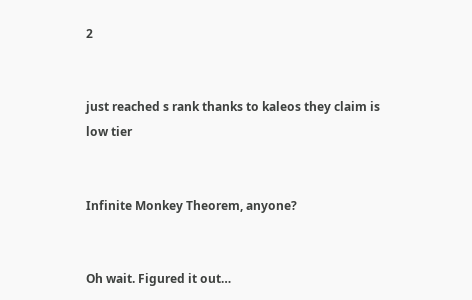2


just reached s rank thanks to kaleos they claim is low tier


Infinite Monkey Theorem, anyone?


Oh wait. Figured it out…